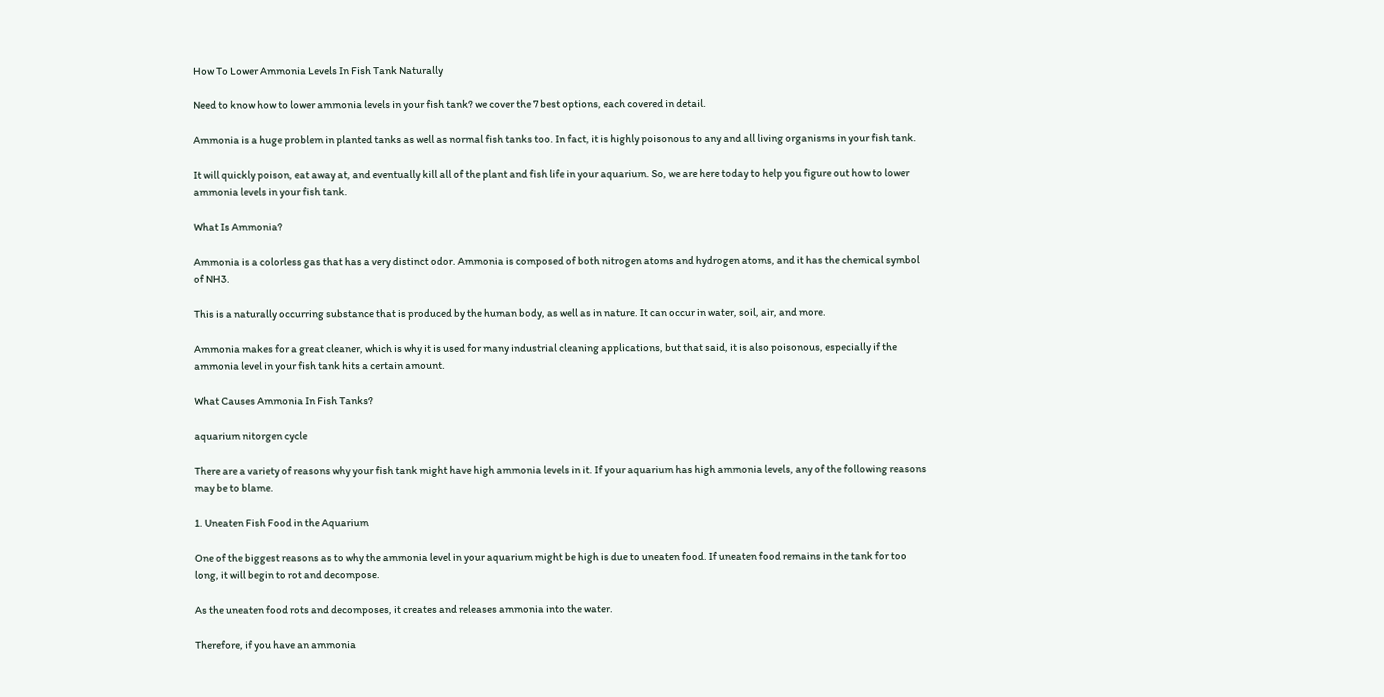How To Lower Ammonia Levels In Fish Tank Naturally

Need to know how to lower ammonia levels in your fish tank? we cover the 7 best options, each covered in detail.

Ammonia is a huge problem in planted tanks as well as normal fish tanks too. In fact, it is highly poisonous to any and all living organisms in your fish tank.

It will quickly poison, eat away at, and eventually kill all of the plant and fish life in your aquarium. So, we are here today to help you figure out how to lower ammonia levels in your fish tank.

What Is Ammonia?

Ammonia is a colorless gas that has a very distinct odor. Ammonia is composed of both nitrogen atoms and hydrogen atoms, and it has the chemical symbol of NH3.

This is a naturally occurring substance that is produced by the human body, as well as in nature. It can occur in water, soil, air, and more.

Ammonia makes for a great cleaner, which is why it is used for many industrial cleaning applications, but that said, it is also poisonous, especially if the ammonia level in your fish tank hits a certain amount.

What Causes Ammonia In Fish Tanks?

aquarium nitorgen cycle

There are a variety of reasons why your fish tank might have high ammonia levels in it. If your aquarium has high ammonia levels, any of the following reasons may be to blame.

1. Uneaten Fish Food in the Aquarium

One of the biggest reasons as to why the ammonia level in your aquarium might be high is due to uneaten food. If uneaten food remains in the tank for too long, it will begin to rot and decompose.

As the uneaten food rots and decomposes, it creates and releases ammonia into the water.

Therefore, if you have an ammonia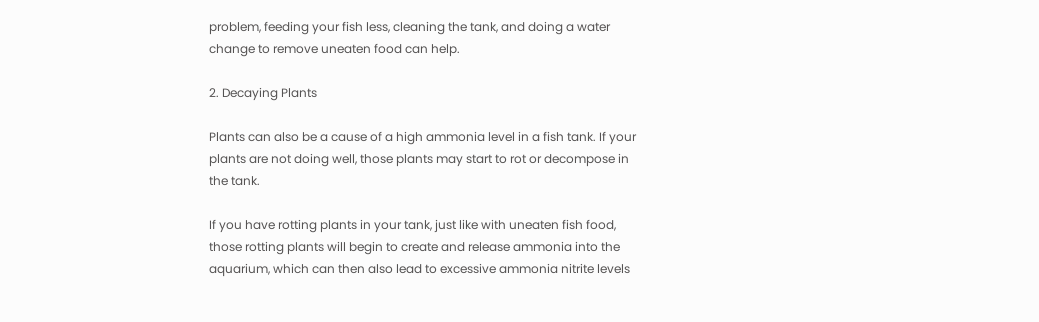problem, feeding your fish less, cleaning the tank, and doing a water change to remove uneaten food can help.

2. Decaying Plants

Plants can also be a cause of a high ammonia level in a fish tank. If your plants are not doing well, those plants may start to rot or decompose in the tank.

If you have rotting plants in your tank, just like with uneaten fish food, those rotting plants will begin to create and release ammonia into the aquarium, which can then also lead to excessive ammonia nitrite levels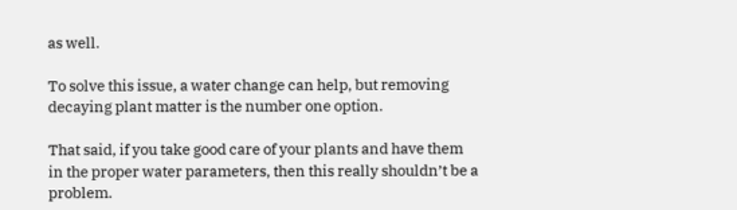as well.

To solve this issue, a water change can help, but removing decaying plant matter is the number one option.

That said, if you take good care of your plants and have them in the proper water parameters, then this really shouldn’t be a problem.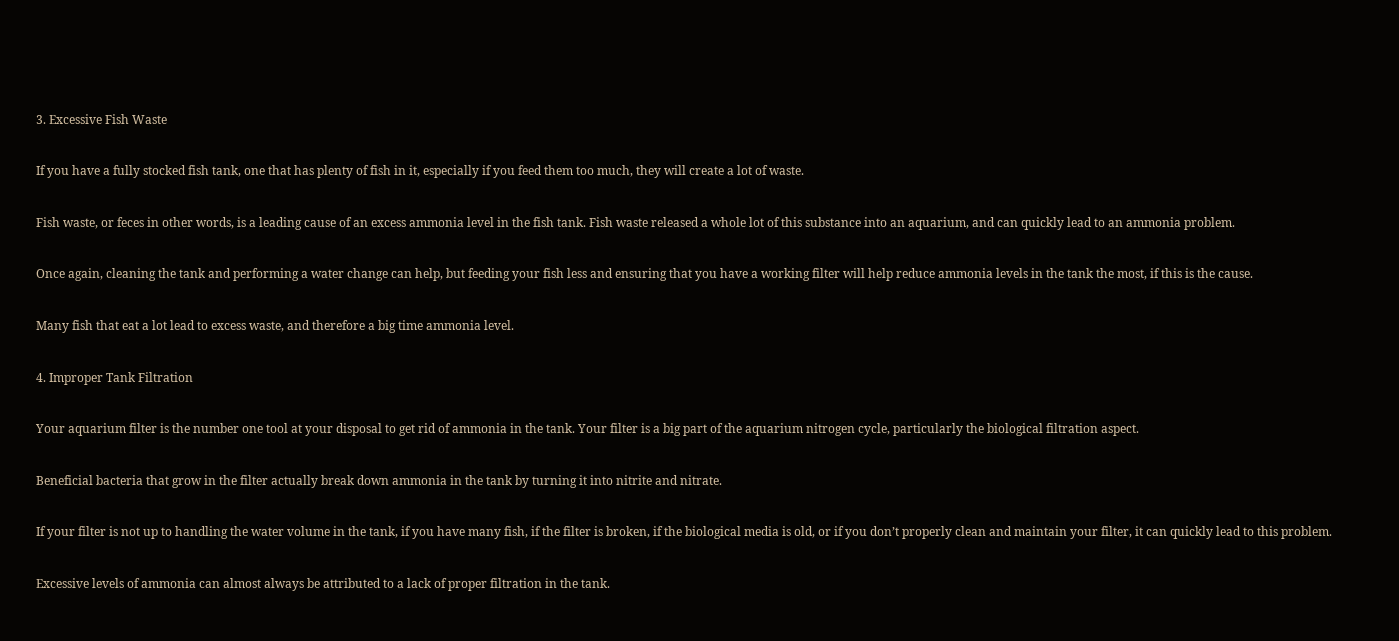3. Excessive Fish Waste

If you have a fully stocked fish tank, one that has plenty of fish in it, especially if you feed them too much, they will create a lot of waste.

Fish waste, or feces in other words, is a leading cause of an excess ammonia level in the fish tank. Fish waste released a whole lot of this substance into an aquarium, and can quickly lead to an ammonia problem.

Once again, cleaning the tank and performing a water change can help, but feeding your fish less and ensuring that you have a working filter will help reduce ammonia levels in the tank the most, if this is the cause.

Many fish that eat a lot lead to excess waste, and therefore a big time ammonia level.

4. Improper Tank Filtration

Your aquarium filter is the number one tool at your disposal to get rid of ammonia in the tank. Your filter is a big part of the aquarium nitrogen cycle, particularly the biological filtration aspect.

Beneficial bacteria that grow in the filter actually break down ammonia in the tank by turning it into nitrite and nitrate.

If your filter is not up to handling the water volume in the tank, if you have many fish, if the filter is broken, if the biological media is old, or if you don’t properly clean and maintain your filter, it can quickly lead to this problem.

Excessive levels of ammonia can almost always be attributed to a lack of proper filtration in the tank.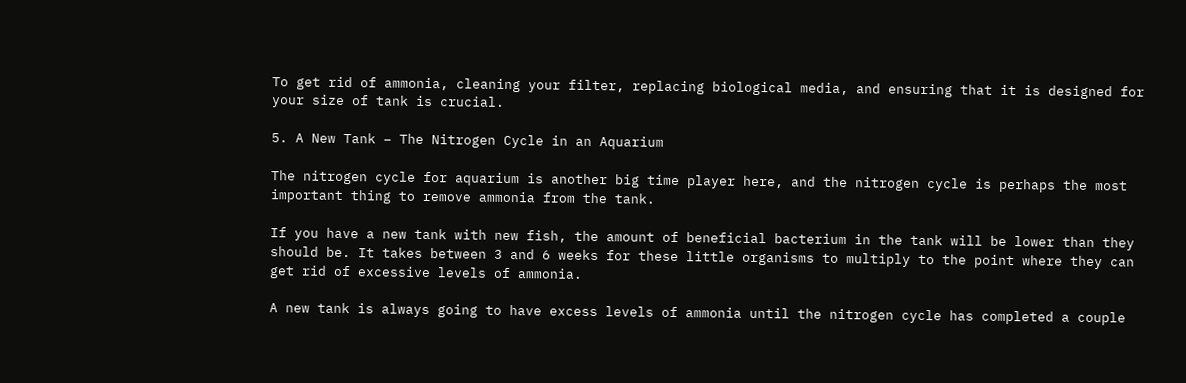To get rid of ammonia, cleaning your filter, replacing biological media, and ensuring that it is designed for your size of tank is crucial.

5. A New Tank – The Nitrogen Cycle in an Aquarium

The nitrogen cycle for aquarium is another big time player here, and the nitrogen cycle is perhaps the most important thing to remove ammonia from the tank.

If you have a new tank with new fish, the amount of beneficial bacterium in the tank will be lower than they should be. It takes between 3 and 6 weeks for these little organisms to multiply to the point where they can get rid of excessive levels of ammonia.

A new tank is always going to have excess levels of ammonia until the nitrogen cycle has completed a couple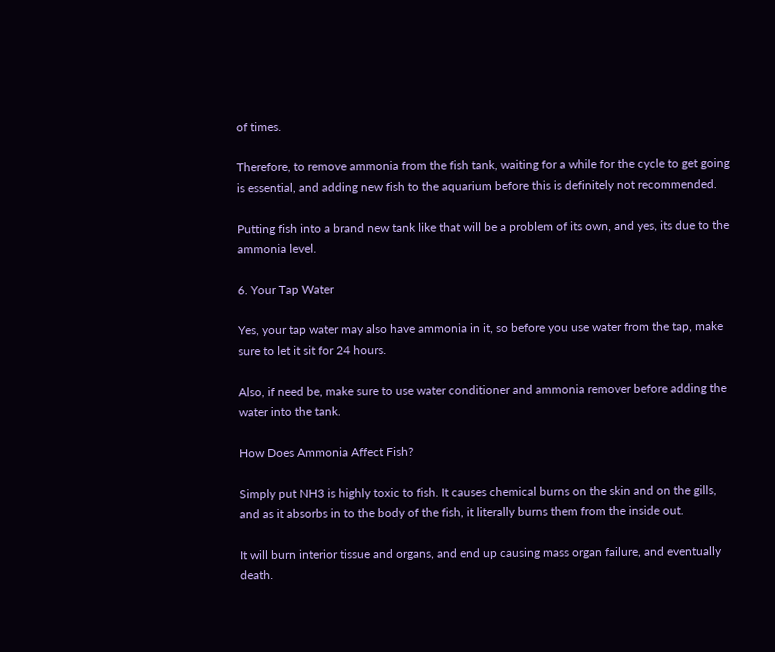of times.

Therefore, to remove ammonia from the fish tank, waiting for a while for the cycle to get going is essential, and adding new fish to the aquarium before this is definitely not recommended.

Putting fish into a brand new tank like that will be a problem of its own, and yes, its due to the ammonia level.

6. Your Tap Water

Yes, your tap water may also have ammonia in it, so before you use water from the tap, make sure to let it sit for 24 hours.

Also, if need be, make sure to use water conditioner and ammonia remover before adding the water into the tank.

How Does Ammonia Affect Fish?

Simply put NH3 is highly toxic to fish. It causes chemical burns on the skin and on the gills, and as it absorbs in to the body of the fish, it literally burns them from the inside out.

It will burn interior tissue and organs, and end up causing mass organ failure, and eventually death.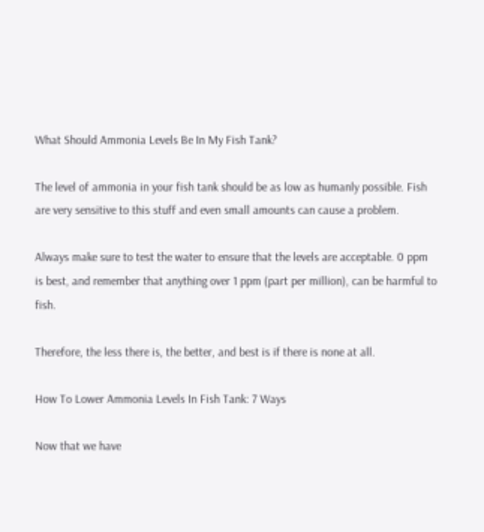What Should Ammonia Levels Be In My Fish Tank?

The level of ammonia in your fish tank should be as low as humanly possible. Fish are very sensitive to this stuff and even small amounts can cause a problem.

Always make sure to test the water to ensure that the levels are acceptable. 0 ppm is best, and remember that anything over 1 ppm (part per million), can be harmful to fish.

Therefore, the less there is, the better, and best is if there is none at all.

How To Lower Ammonia Levels In Fish Tank: 7 Ways

Now that we have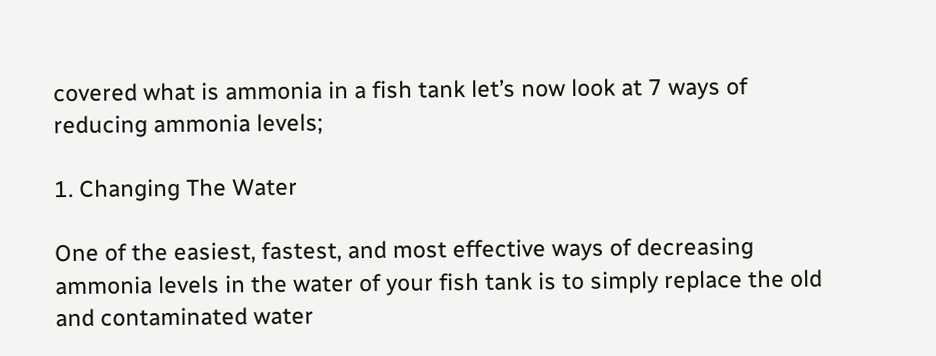covered what is ammonia in a fish tank let’s now look at 7 ways of reducing ammonia levels;

1. Changing The Water

One of the easiest, fastest, and most effective ways of decreasing ammonia levels in the water of your fish tank is to simply replace the old and contaminated water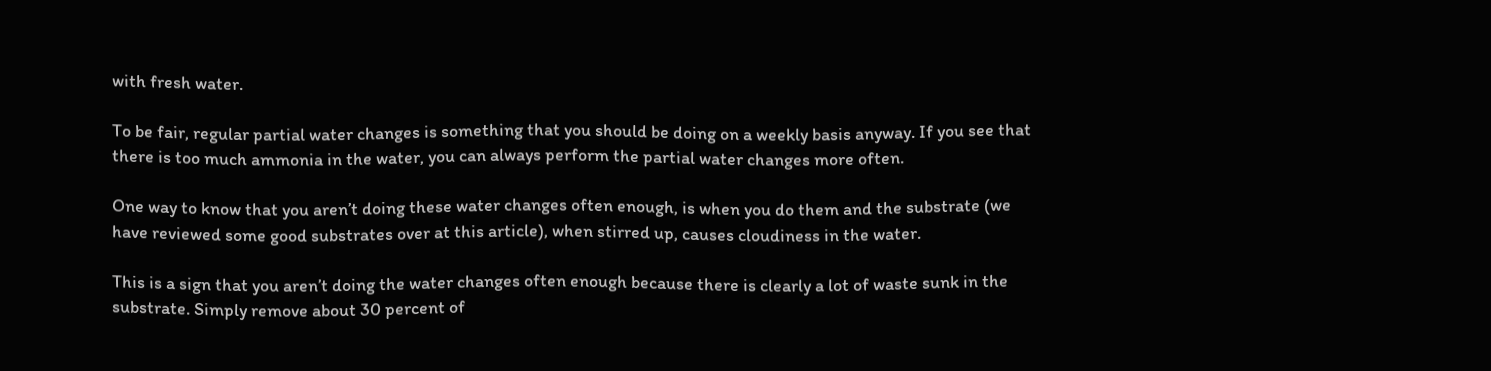with fresh water.

To be fair, regular partial water changes is something that you should be doing on a weekly basis anyway. If you see that there is too much ammonia in the water, you can always perform the partial water changes more often.

One way to know that you aren’t doing these water changes often enough, is when you do them and the substrate (we have reviewed some good substrates over at this article), when stirred up, causes cloudiness in the water.

This is a sign that you aren’t doing the water changes often enough because there is clearly a lot of waste sunk in the substrate. Simply remove about 30 percent of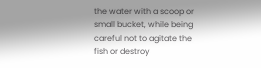the water with a scoop or small bucket, while being careful not to agitate the fish or destroy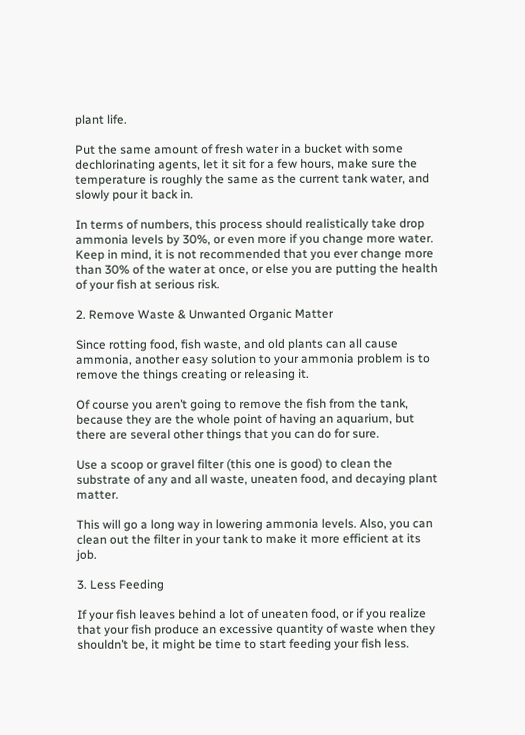plant life.

Put the same amount of fresh water in a bucket with some dechlorinating agents, let it sit for a few hours, make sure the temperature is roughly the same as the current tank water, and slowly pour it back in.

In terms of numbers, this process should realistically take drop ammonia levels by 30%, or even more if you change more water. Keep in mind, it is not recommended that you ever change more than 30% of the water at once, or else you are putting the health of your fish at serious risk.

2. Remove Waste & Unwanted Organic Matter

Since rotting food, fish waste, and old plants can all cause ammonia, another easy solution to your ammonia problem is to remove the things creating or releasing it.

Of course you aren’t going to remove the fish from the tank, because they are the whole point of having an aquarium, but there are several other things that you can do for sure.

Use a scoop or gravel filter (this one is good) to clean the substrate of any and all waste, uneaten food, and decaying plant matter.

This will go a long way in lowering ammonia levels. Also, you can clean out the filter in your tank to make it more efficient at its job.

3. Less Feeding

If your fish leaves behind a lot of uneaten food, or if you realize that your fish produce an excessive quantity of waste when they shouldn’t be, it might be time to start feeding your fish less.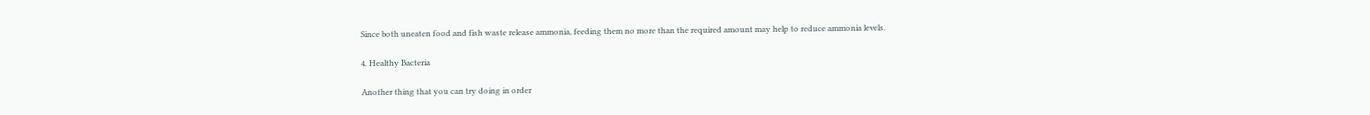Since both uneaten food and fish waste release ammonia, feeding them no more than the required amount may help to reduce ammonia levels.

4. Healthy Bacteria

Another thing that you can try doing in order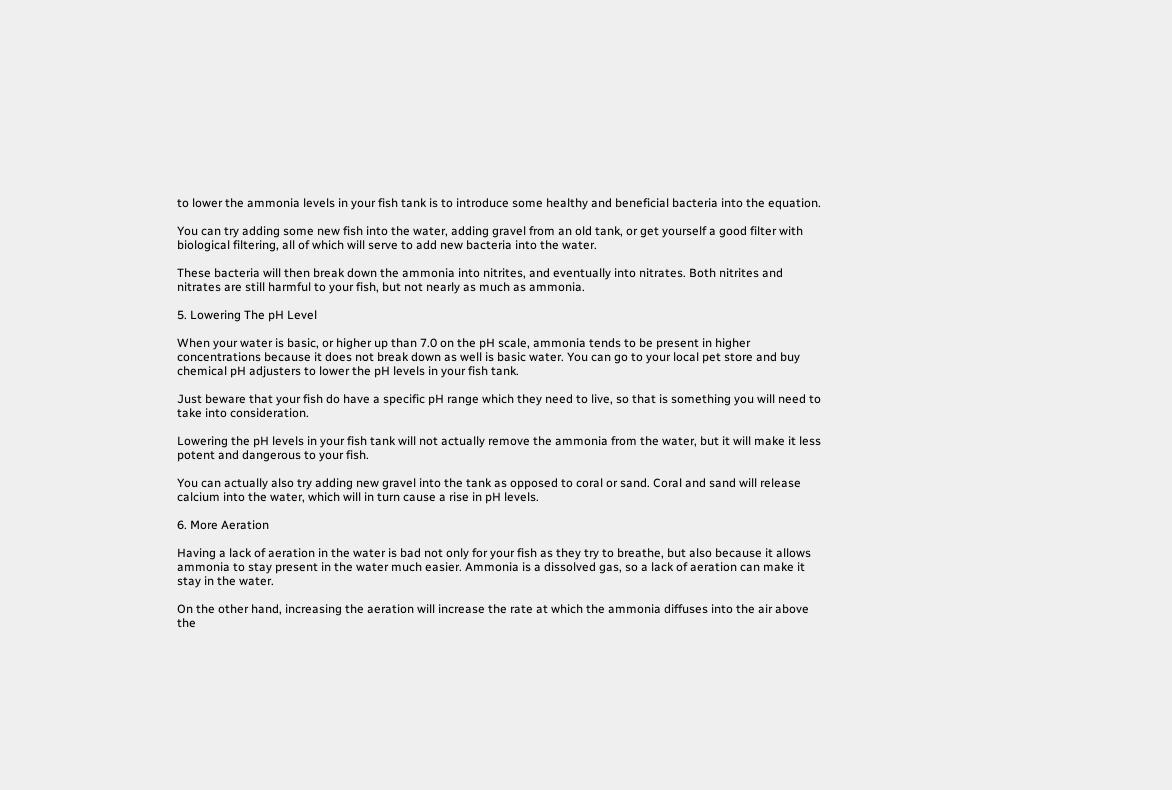to lower the ammonia levels in your fish tank is to introduce some healthy and beneficial bacteria into the equation.

You can try adding some new fish into the water, adding gravel from an old tank, or get yourself a good filter with biological filtering, all of which will serve to add new bacteria into the water.

These bacteria will then break down the ammonia into nitrites, and eventually into nitrates. Both nitrites and nitrates are still harmful to your fish, but not nearly as much as ammonia.

5. Lowering The pH Level

When your water is basic, or higher up than 7.0 on the pH scale, ammonia tends to be present in higher concentrations because it does not break down as well is basic water. You can go to your local pet store and buy chemical pH adjusters to lower the pH levels in your fish tank.

Just beware that your fish do have a specific pH range which they need to live, so that is something you will need to take into consideration.

Lowering the pH levels in your fish tank will not actually remove the ammonia from the water, but it will make it less potent and dangerous to your fish.

You can actually also try adding new gravel into the tank as opposed to coral or sand. Coral and sand will release calcium into the water, which will in turn cause a rise in pH levels.

6. More Aeration

Having a lack of aeration in the water is bad not only for your fish as they try to breathe, but also because it allows ammonia to stay present in the water much easier. Ammonia is a dissolved gas, so a lack of aeration can make it stay in the water.

On the other hand, increasing the aeration will increase the rate at which the ammonia diffuses into the air above the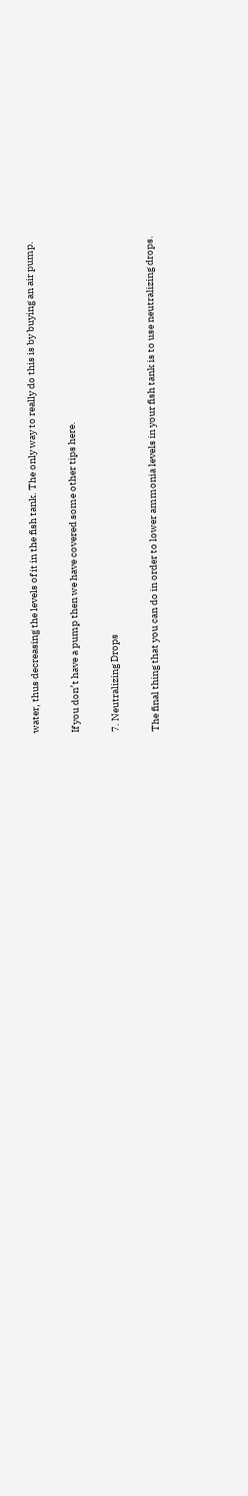water, thus decreasing the levels of it in the fish tank. The only way to really do this is by buying an air pump.

If you don’t have a pump then we have covered some other tips here.

7. Neutralizing Drops

The final thing that you can do in order to lower ammonia levels in your fish tank is to use neutralizing drops.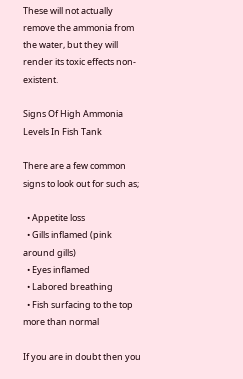These will not actually remove the ammonia from the water, but they will render its toxic effects non-existent.

Signs Of High Ammonia Levels In Fish Tank

There are a few common signs to look out for such as;

  • Appetite loss
  • Gills inflamed (pink around gills)
  • Eyes inflamed
  • Labored breathing
  • Fish surfacing to the top more than normal

If you are in doubt then you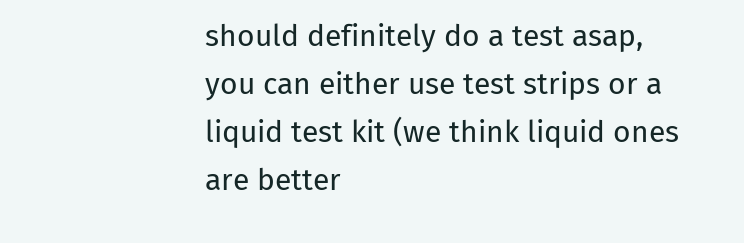should definitely do a test asap, you can either use test strips or a liquid test kit (we think liquid ones are better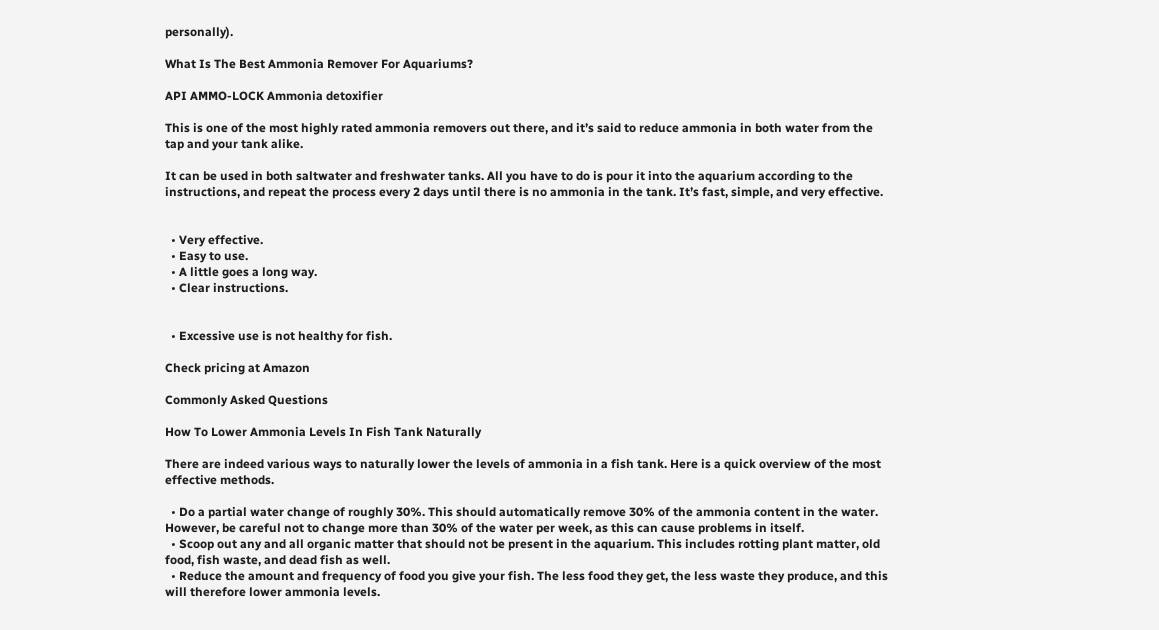personally).

What Is The Best Ammonia Remover For Aquariums?

API AMMO-LOCK Ammonia detoxifier

This is one of the most highly rated ammonia removers out there, and it’s said to reduce ammonia in both water from the tap and your tank alike.

It can be used in both saltwater and freshwater tanks. All you have to do is pour it into the aquarium according to the instructions, and repeat the process every 2 days until there is no ammonia in the tank. It’s fast, simple, and very effective.


  • Very effective.
  • Easy to use.
  • A little goes a long way.
  • Clear instructions.


  • Excessive use is not healthy for fish.

Check pricing at Amazon

Commonly Asked Questions

How To Lower Ammonia Levels In Fish Tank Naturally

There are indeed various ways to naturally lower the levels of ammonia in a fish tank. Here is a quick overview of the most effective methods.

  • Do a partial water change of roughly 30%. This should automatically remove 30% of the ammonia content in the water. However, be careful not to change more than 30% of the water per week, as this can cause problems in itself.
  • Scoop out any and all organic matter that should not be present in the aquarium. This includes rotting plant matter, old food, fish waste, and dead fish as well.
  • Reduce the amount and frequency of food you give your fish. The less food they get, the less waste they produce, and this will therefore lower ammonia levels.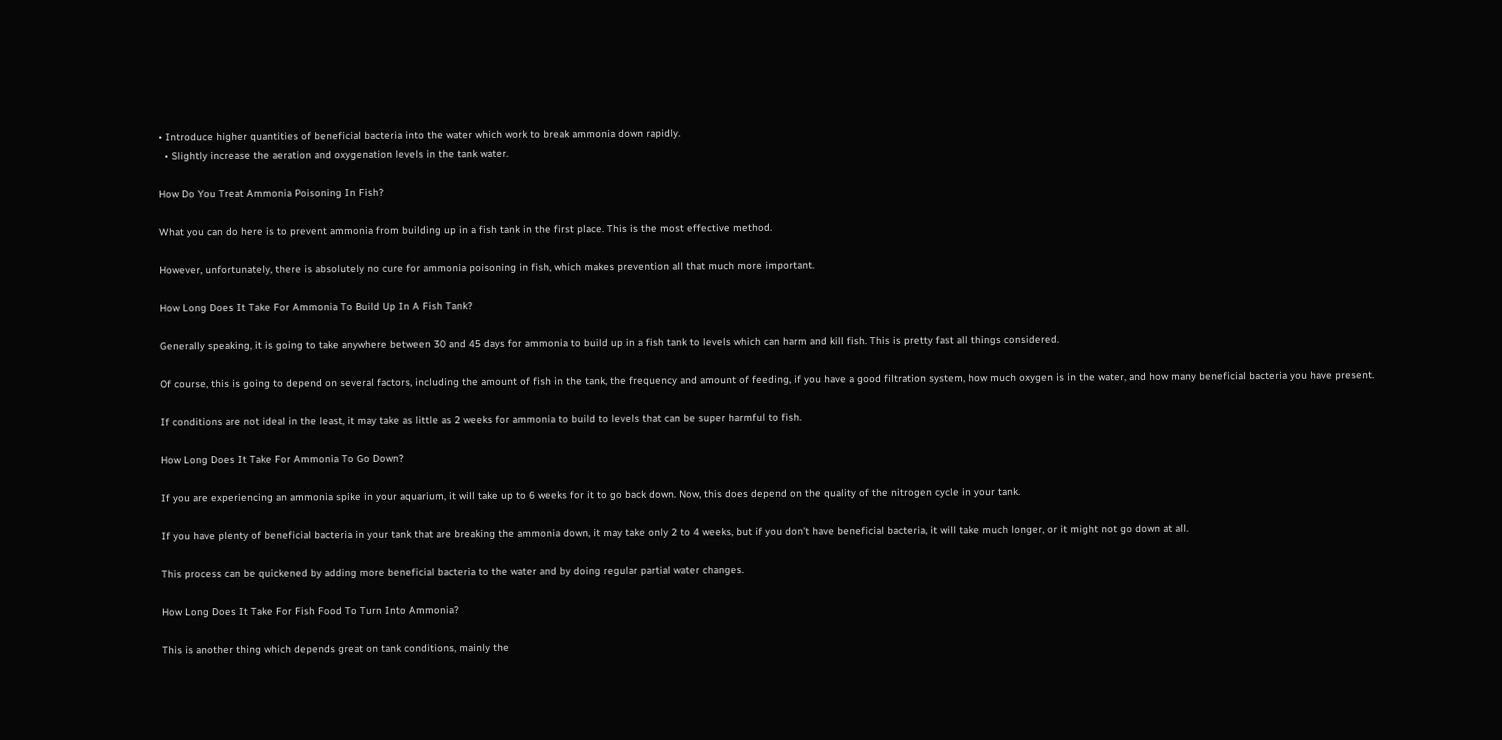• Introduce higher quantities of beneficial bacteria into the water which work to break ammonia down rapidly.
  • Slightly increase the aeration and oxygenation levels in the tank water.

How Do You Treat Ammonia Poisoning In Fish?

What you can do here is to prevent ammonia from building up in a fish tank in the first place. This is the most effective method.

However, unfortunately, there is absolutely no cure for ammonia poisoning in fish, which makes prevention all that much more important.

How Long Does It Take For Ammonia To Build Up In A Fish Tank?

Generally speaking, it is going to take anywhere between 30 and 45 days for ammonia to build up in a fish tank to levels which can harm and kill fish. This is pretty fast all things considered.

Of course, this is going to depend on several factors, including the amount of fish in the tank, the frequency and amount of feeding, if you have a good filtration system, how much oxygen is in the water, and how many beneficial bacteria you have present.

If conditions are not ideal in the least, it may take as little as 2 weeks for ammonia to build to levels that can be super harmful to fish.

How Long Does It Take For Ammonia To Go Down?

If you are experiencing an ammonia spike in your aquarium, it will take up to 6 weeks for it to go back down. Now, this does depend on the quality of the nitrogen cycle in your tank.

If you have plenty of beneficial bacteria in your tank that are breaking the ammonia down, it may take only 2 to 4 weeks, but if you don’t have beneficial bacteria, it will take much longer, or it might not go down at all.

This process can be quickened by adding more beneficial bacteria to the water and by doing regular partial water changes.

How Long Does It Take For Fish Food To Turn Into Ammonia?

This is another thing which depends great on tank conditions, mainly the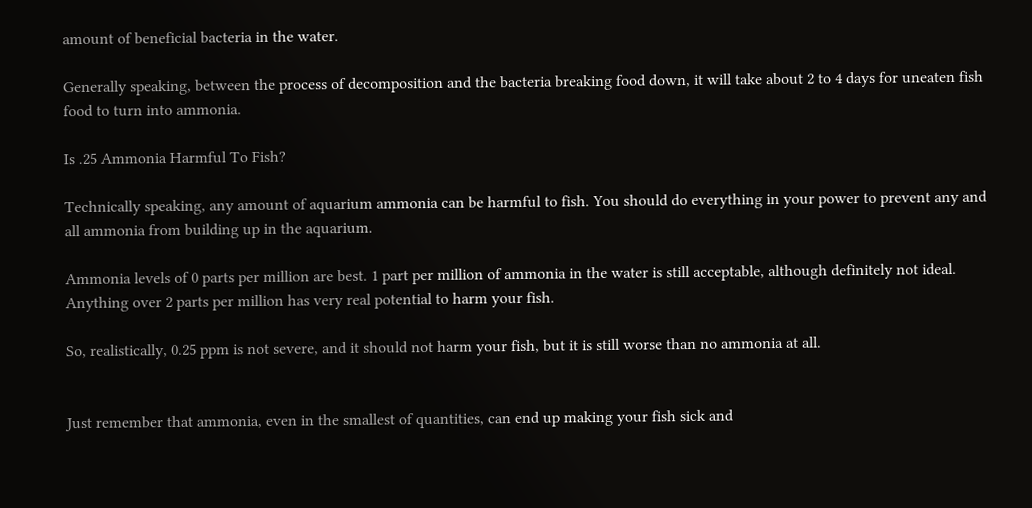amount of beneficial bacteria in the water.

Generally speaking, between the process of decomposition and the bacteria breaking food down, it will take about 2 to 4 days for uneaten fish food to turn into ammonia.

Is .25 Ammonia Harmful To Fish?

Technically speaking, any amount of aquarium ammonia can be harmful to fish. You should do everything in your power to prevent any and all ammonia from building up in the aquarium.

Ammonia levels of 0 parts per million are best. 1 part per million of ammonia in the water is still acceptable, although definitely not ideal. Anything over 2 parts per million has very real potential to harm your fish.

So, realistically, 0.25 ppm is not severe, and it should not harm your fish, but it is still worse than no ammonia at all.


Just remember that ammonia, even in the smallest of quantities, can end up making your fish sick and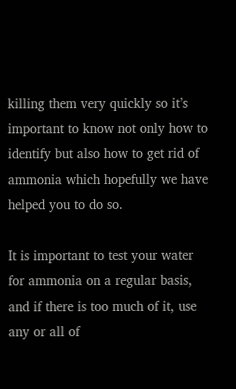killing them very quickly so it’s important to know not only how to identify but also how to get rid of ammonia which hopefully we have helped you to do so.

It is important to test your water for ammonia on a regular basis, and if there is too much of it, use any or all of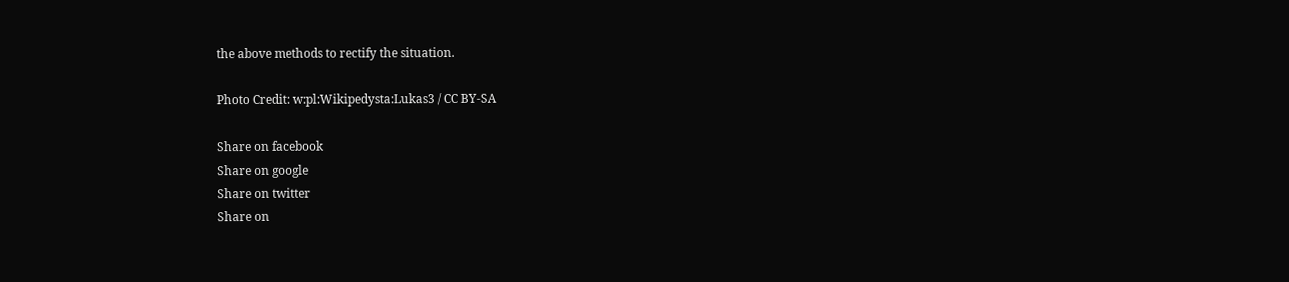the above methods to rectify the situation.

Photo Credit: w:pl:Wikipedysta:Lukas3 / CC BY-SA

Share on facebook
Share on google
Share on twitter
Share on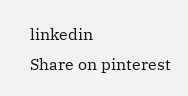linkedin
Share on pinterest